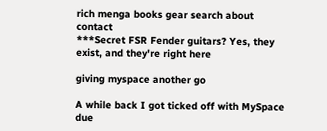rich menga books gear search about contact
***Secret FSR Fender guitars? Yes, they exist, and they're right here

giving myspace another go

A while back I got ticked off with MySpace due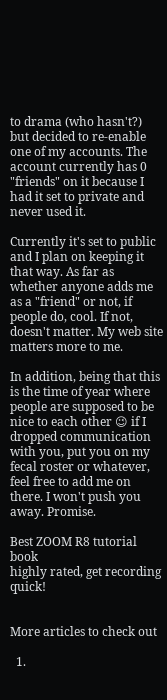to drama (who hasn't?) but decided to re-enable one of my accounts. The account currently has 0 "friends" on it because I had it set to private and never used it.

Currently it's set to public and I plan on keeping it that way. As far as whether anyone adds me as a "friend" or not, if people do, cool. If not, doesn't matter. My web site matters more to me.

In addition, being that this is the time of year where people are supposed to be nice to each other 😉 if I dropped communication with you, put you on my fecal roster or whatever, feel free to add me on there. I won't push you away. Promise.

Best ZOOM R8 tutorial book
highly rated, get recording quick!


More articles to check out

  1.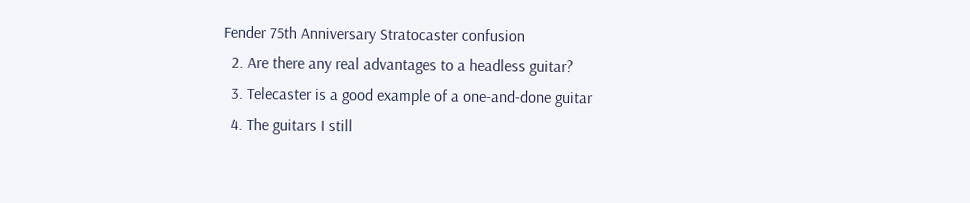Fender 75th Anniversary Stratocaster confusion
  2. Are there any real advantages to a headless guitar?
  3. Telecaster is a good example of a one-and-done guitar
  4. The guitars I still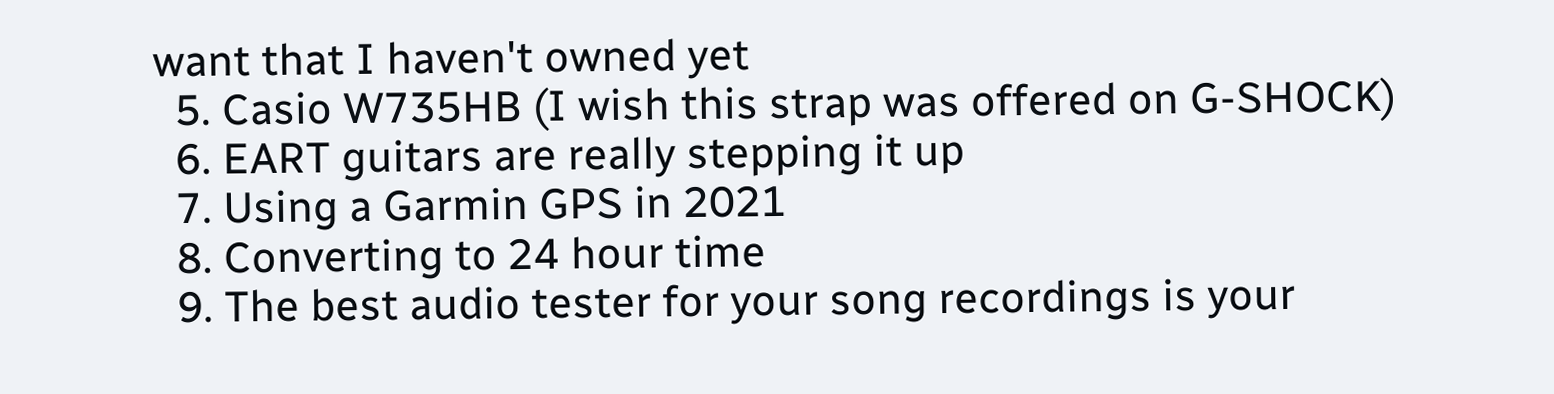want that I haven't owned yet
  5. Casio W735HB (I wish this strap was offered on G-SHOCK)
  6. EART guitars are really stepping it up
  7. Using a Garmin GPS in 2021
  8. Converting to 24 hour time
  9. The best audio tester for your song recordings is your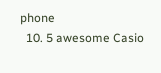phone
  10. 5 awesome Casio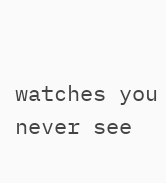watches you never see